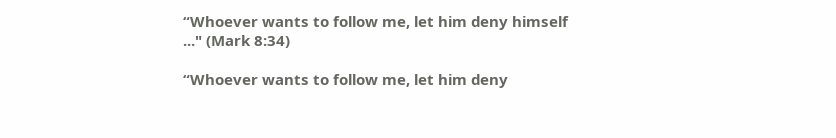“Whoever wants to follow me, let him deny himself ..." (Mark 8:34)

“Whoever wants to follow me, let him deny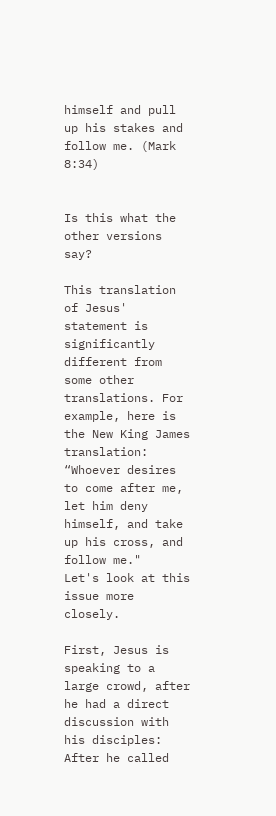himself and pull up his stakes and follow me. (Mark 8:34)


Is this what the other versions say?

This translation of Jesus' statement is significantly different from some other translations. For example, here is the New King James translation:
“Whoever desires to come after me, let him deny himself, and take up his cross, and follow me."
Let's look at this issue more closely.

First, Jesus is speaking to a large crowd, after he had a direct discussion with his disciples:
After he called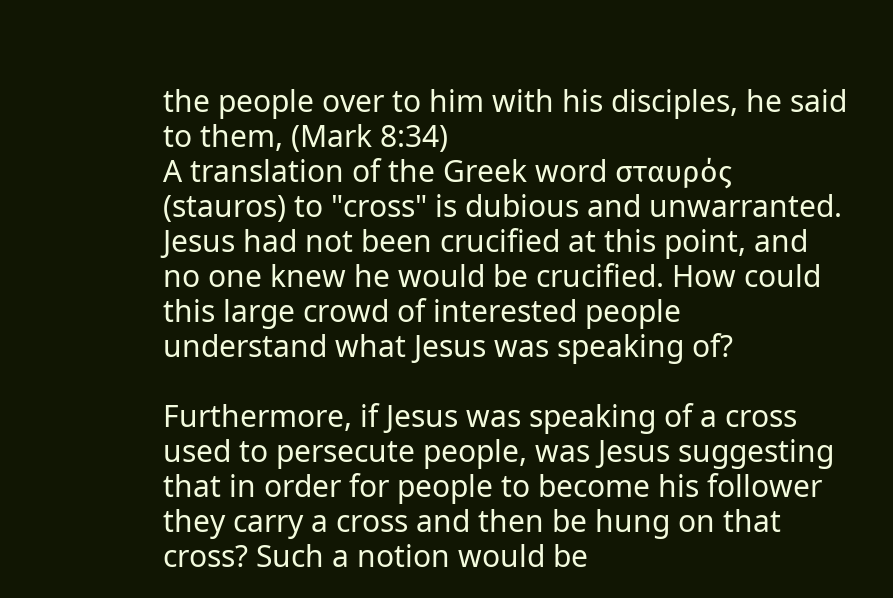the people over to him with his disciples, he said to them, (Mark 8:34)
A translation of the Greek word σταυρός (stauros) to "cross" is dubious and unwarranted. Jesus had not been crucified at this point, and no one knew he would be crucified. How could this large crowd of interested people understand what Jesus was speaking of?

Furthermore, if Jesus was speaking of a cross used to persecute people, was Jesus suggesting that in order for people to become his follower they carry a cross and then be hung on that cross? Such a notion would be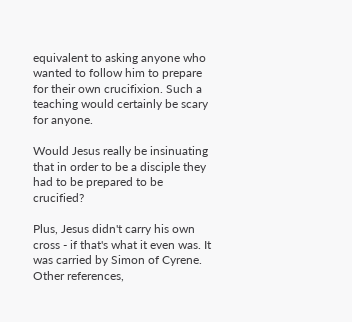equivalent to asking anyone who wanted to follow him to prepare for their own crucifixion. Such a teaching would certainly be scary for anyone.

Would Jesus really be insinuating that in order to be a disciple they had to be prepared to be crucified?

Plus, Jesus didn't carry his own cross - if that's what it even was. It was carried by Simon of Cyrene. Other references,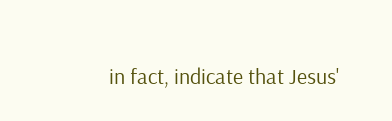in fact, indicate that Jesus'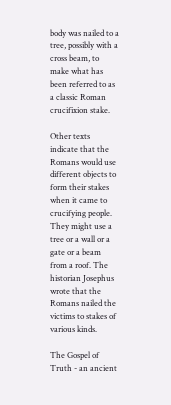body was nailed to a tree, possibly with a cross beam, to make what has been referred to as a classic Roman crucifixion stake.

Other texts indicate that the Romans would use different objects to form their stakes when it came to crucifying people. They might use a tree or a wall or a gate or a beam from a roof. The historian Josephus wrote that the Romans nailed the victims to stakes of various kinds.

The Gospel of Truth - an ancient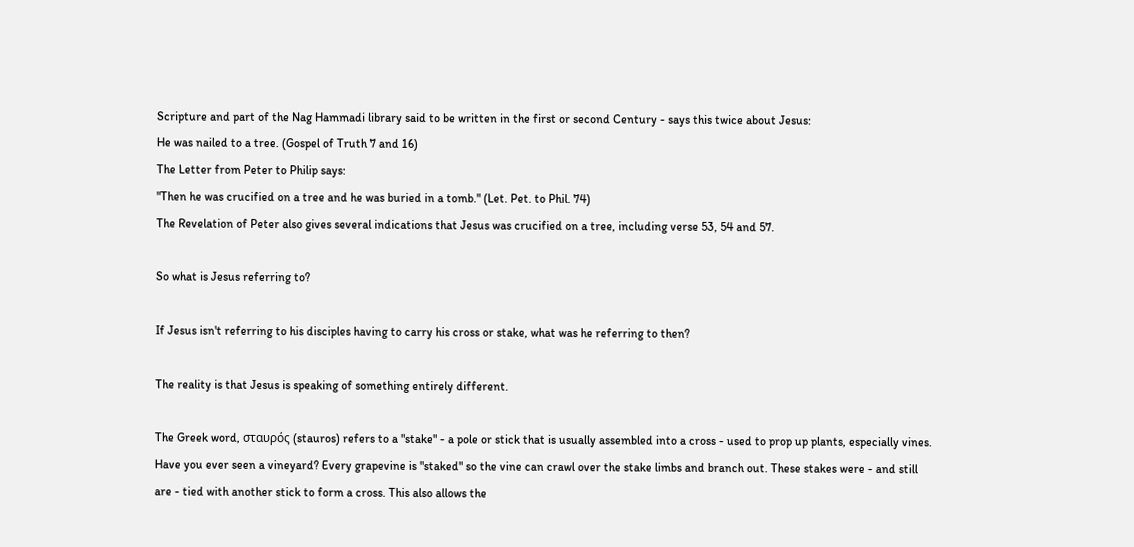Scripture and part of the Nag Hammadi library said to be written in the first or second Century - says this twice about Jesus:
He was nailed to a tree. (Gospel of Truth 7 and 16)
The Letter from Peter to Philip says:
"Then he was crucified on a tree and he was buried in a tomb." (Let. Pet. to Phil. 74)
The Revelation of Peter also gives several indications that Jesus was crucified on a tree, including verse 53, 54 and 57.

So what is Jesus referring to?

If Jesus isn't referring to his disciples having to carry his cross or stake, what was he referring to then?

The reality is that Jesus is speaking of something entirely different.

The Greek word, σταυρός (stauros) refers to a "stake" - a pole or stick that is usually assembled into a cross - used to prop up plants, especially vines. Have you ever seen a vineyard? Every grapevine is "staked" so the vine can crawl over the stake limbs and branch out. These stakes were - and still are - tied with another stick to form a cross. This also allows the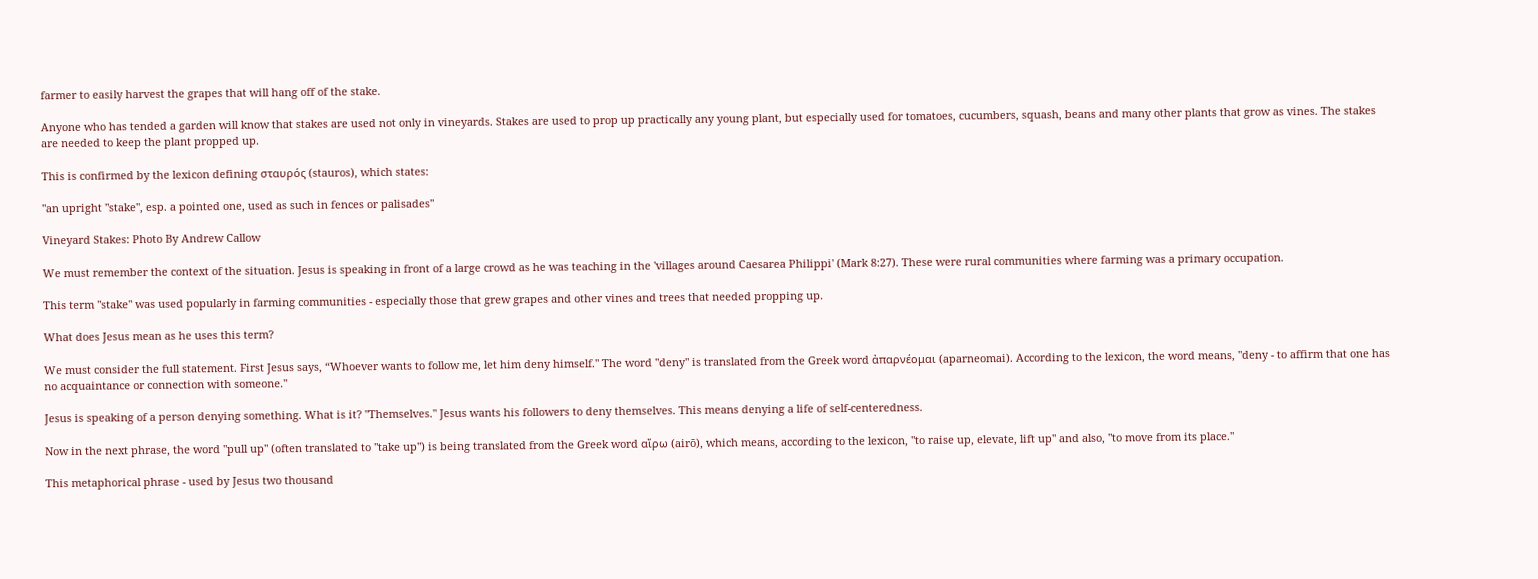farmer to easily harvest the grapes that will hang off of the stake.

Anyone who has tended a garden will know that stakes are used not only in vineyards. Stakes are used to prop up practically any young plant, but especially used for tomatoes, cucumbers, squash, beans and many other plants that grow as vines. The stakes are needed to keep the plant propped up.

This is confirmed by the lexicon defining σταυρός (stauros), which states:

"an upright "stake", esp. a pointed one, used as such in fences or palisades"

Vineyard Stakes: Photo By Andrew Callow

We must remember the context of the situation. Jesus is speaking in front of a large crowd as he was teaching in the 'villages around Caesarea Philippi' (Mark 8:27). These were rural communities where farming was a primary occupation.

This term "stake" was used popularly in farming communities - especially those that grew grapes and other vines and trees that needed propping up.

What does Jesus mean as he uses this term?

We must consider the full statement. First Jesus says, “Whoever wants to follow me, let him deny himself." The word "deny" is translated from the Greek word ἀπαρνέομαι (aparneomai). According to the lexicon, the word means, "deny - to affirm that one has no acquaintance or connection with someone."

Jesus is speaking of a person denying something. What is it? "Themselves." Jesus wants his followers to deny themselves. This means denying a life of self-centeredness.

Now in the next phrase, the word "pull up" (often translated to "take up") is being translated from the Greek word αἴρω (airō), which means, according to the lexicon, "to raise up, elevate, lift up" and also, "to move from its place."

This metaphorical phrase - used by Jesus two thousand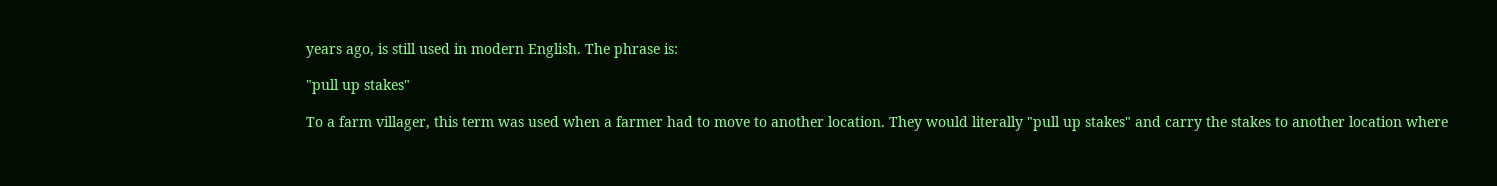years ago, is still used in modern English. The phrase is:

"pull up stakes"

To a farm villager, this term was used when a farmer had to move to another location. They would literally "pull up stakes" and carry the stakes to another location where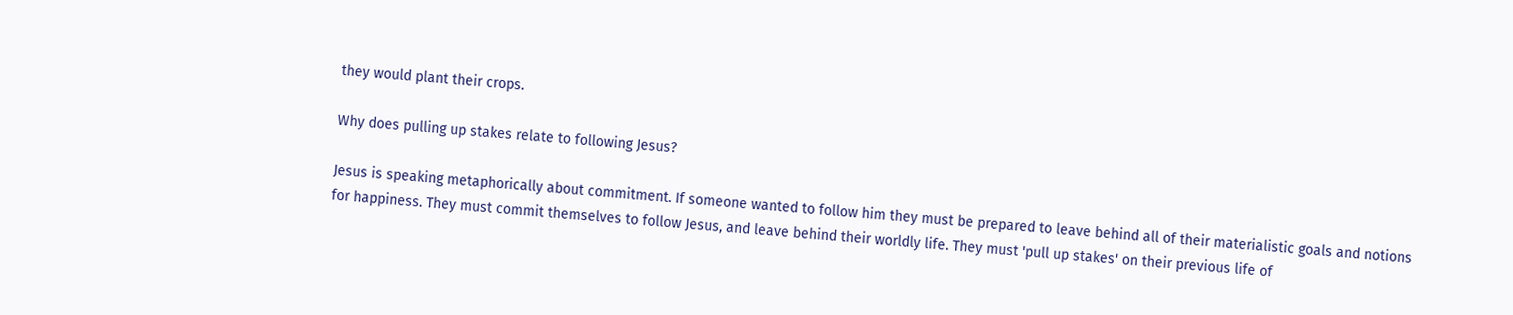they would plant their crops.

Why does pulling up stakes relate to following Jesus?

Jesus is speaking metaphorically about commitment. If someone wanted to follow him they must be prepared to leave behind all of their materialistic goals and notions for happiness. They must commit themselves to follow Jesus, and leave behind their worldly life. They must 'pull up stakes' on their previous life of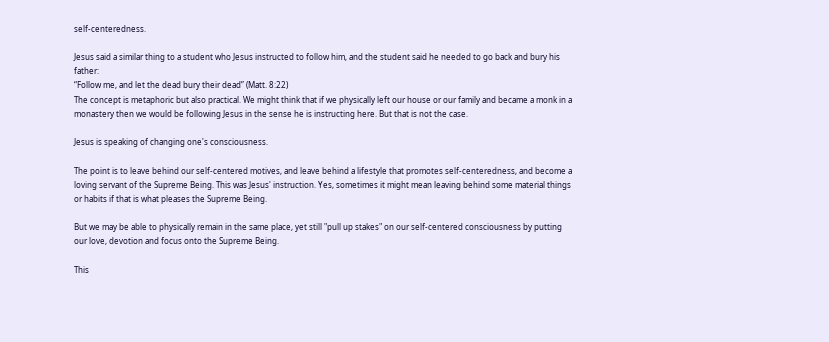self-centeredness.

Jesus said a similar thing to a student who Jesus instructed to follow him, and the student said he needed to go back and bury his father:
“Follow me, and let the dead bury their dead” (Matt. 8:22)
The concept is metaphoric but also practical. We might think that if we physically left our house or our family and became a monk in a monastery then we would be following Jesus in the sense he is instructing here. But that is not the case.

Jesus is speaking of changing one's consciousness.

The point is to leave behind our self-centered motives, and leave behind a lifestyle that promotes self-centeredness, and become a loving servant of the Supreme Being. This was Jesus' instruction. Yes, sometimes it might mean leaving behind some material things or habits if that is what pleases the Supreme Being.

But we may be able to physically remain in the same place, yet still "pull up stakes" on our self-centered consciousness by putting our love, devotion and focus onto the Supreme Being.

This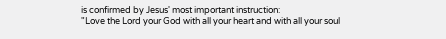is confirmed by Jesus' most important instruction:
"Love the Lord your God with all your heart and with all your soul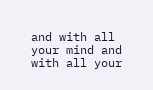and with all your mind and with all your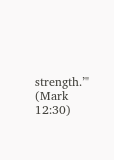strength.’" (Mark 12:30)